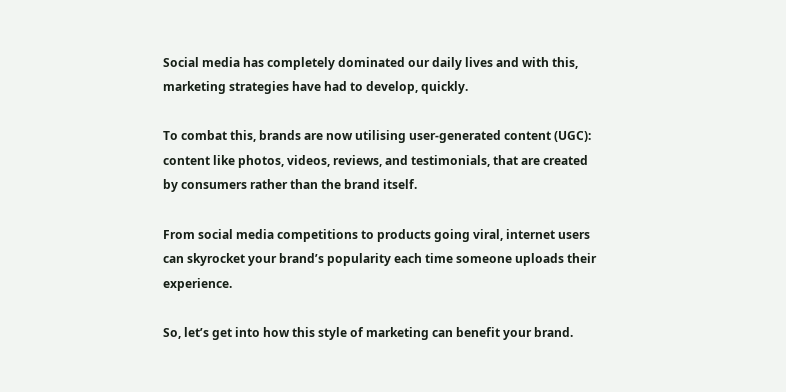Social media has completely dominated our daily lives and with this, marketing strategies have had to develop, quickly.

To combat this, brands are now utilising user-generated content (UGC): content like photos, videos, reviews, and testimonials, that are created by consumers rather than the brand itself.

From social media competitions to products going viral, internet users can skyrocket your brand’s popularity each time someone uploads their experience.

So, let’s get into how this style of marketing can benefit your brand.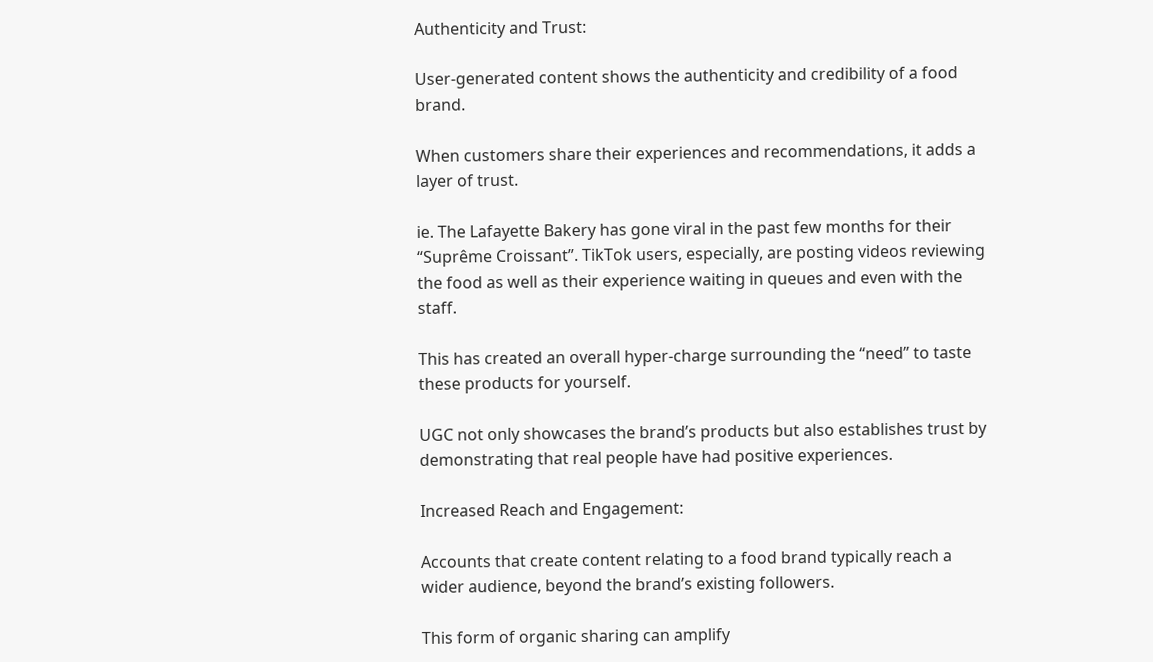Authenticity and Trust:

User-generated content shows the authenticity and credibility of a food brand.

When customers share their experiences and recommendations, it adds a layer of trust.

ie. The Lafayette Bakery has gone viral in the past few months for their “Suprême Croissant”. TikTok users, especially, are posting videos reviewing the food as well as their experience waiting in queues and even with the staff.

This has created an overall hyper-charge surrounding the “need” to taste these products for yourself.

UGC not only showcases the brand’s products but also establishes trust by demonstrating that real people have had positive experiences.

Increased Reach and Engagement:

Accounts that create content relating to a food brand typically reach a wider audience, beyond the brand’s existing followers.

This form of organic sharing can amplify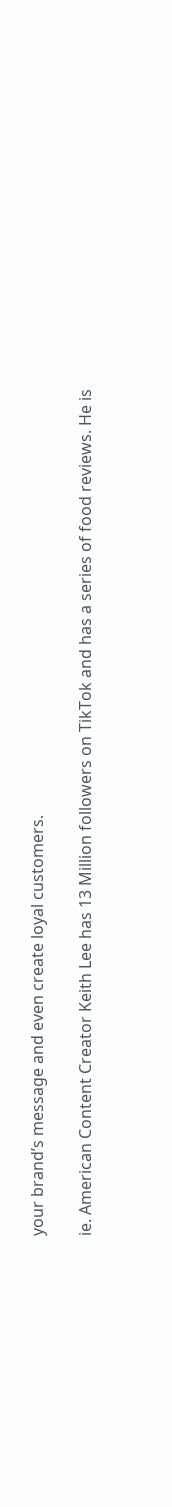your brand’s message and even create loyal customers.

ie. American Content Creator Keith Lee has 13 Million followers on TikTok and has a series of food reviews. He is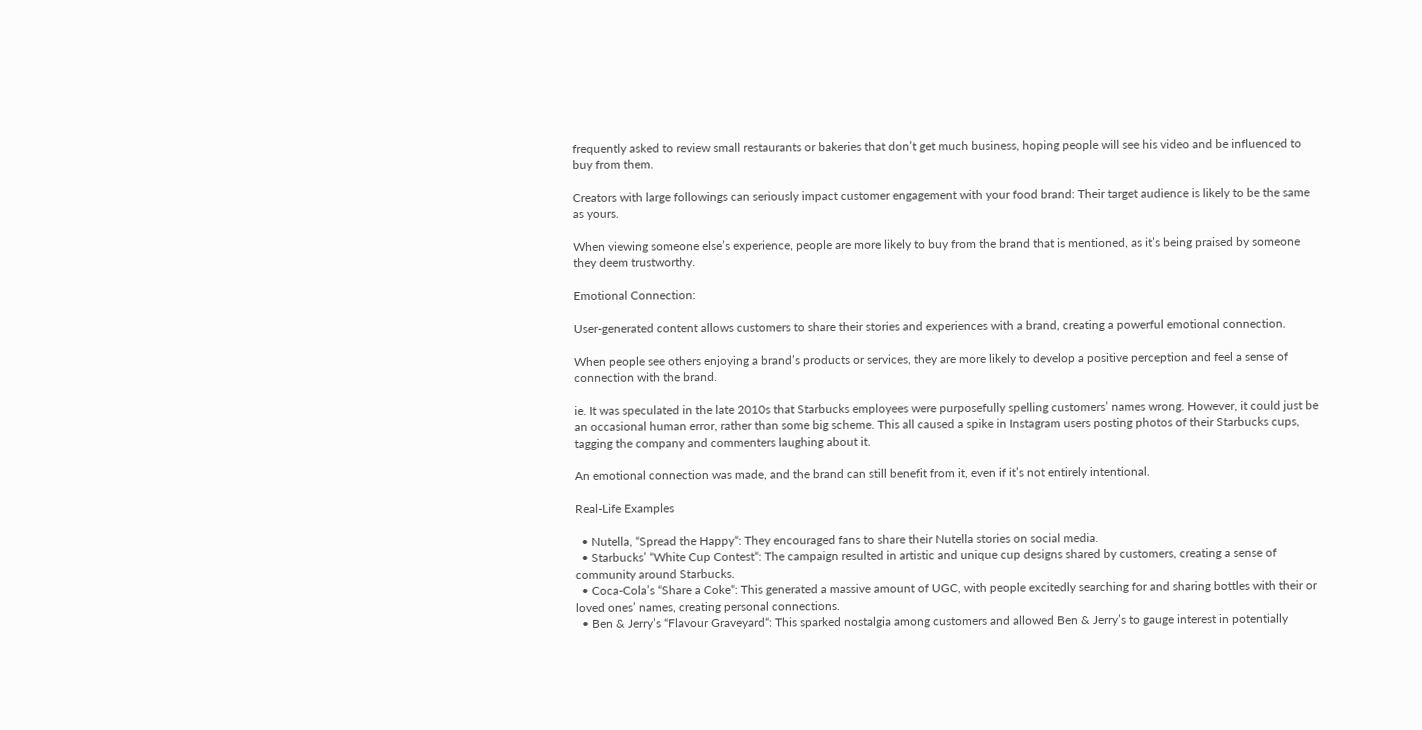frequently asked to review small restaurants or bakeries that don’t get much business, hoping people will see his video and be influenced to buy from them.

Creators with large followings can seriously impact customer engagement with your food brand: Their target audience is likely to be the same as yours.

When viewing someone else’s experience, people are more likely to buy from the brand that is mentioned, as it’s being praised by someone they deem trustworthy.

Emotional Connection:

User-generated content allows customers to share their stories and experiences with a brand, creating a powerful emotional connection.

When people see others enjoying a brand’s products or services, they are more likely to develop a positive perception and feel a sense of connection with the brand.

ie. It was speculated in the late 2010s that Starbucks employees were purposefully spelling customers’ names wrong. However, it could just be an occasional human error, rather than some big scheme. This all caused a spike in Instagram users posting photos of their Starbucks cups, tagging the company and commenters laughing about it.

An emotional connection was made, and the brand can still benefit from it, even if it’s not entirely intentional.

Real-Life Examples

  • Nutella, “Spread the Happy“: They encouraged fans to share their Nutella stories on social media.
  • Starbucks’ “White Cup Contest“: The campaign resulted in artistic and unique cup designs shared by customers, creating a sense of community around Starbucks.
  • Coca-Cola’s “Share a Coke“: This generated a massive amount of UGC, with people excitedly searching for and sharing bottles with their or loved ones’ names, creating personal connections.
  • Ben & Jerry’s “Flavour Graveyard“: This sparked nostalgia among customers and allowed Ben & Jerry’s to gauge interest in potentially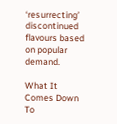‘resurrecting’ discontinued flavours based on popular demand.

What It Comes Down To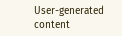User-generated content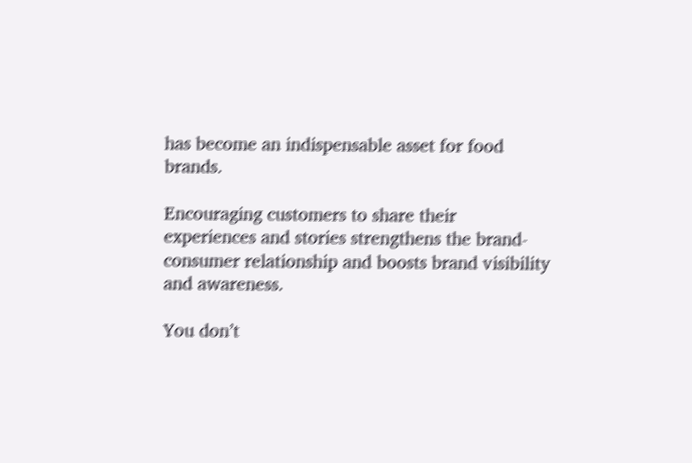has become an indispensable asset for food brands.

Encouraging customers to share their experiences and stories strengthens the brand-consumer relationship and boosts brand visibility and awareness.

You don’t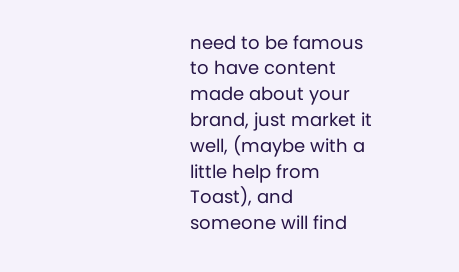need to be famous to have content made about your brand, just market it well, (maybe with a little help from Toast), and someone will find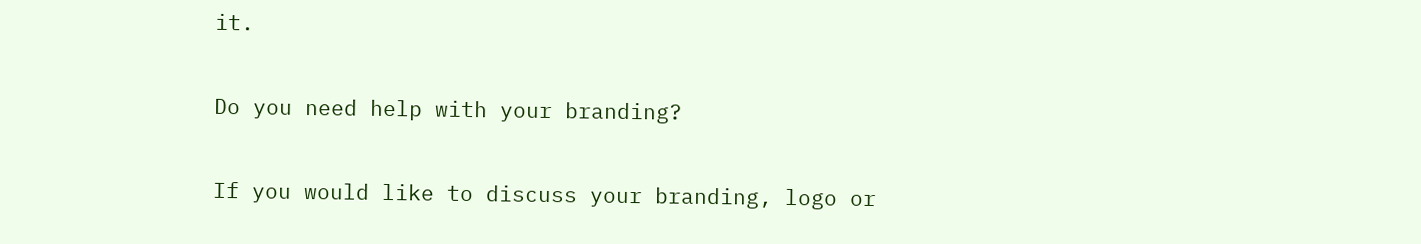it.

Do you need help with your branding?

If you would like to discuss your branding, logo or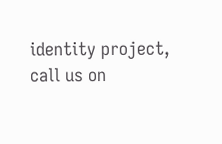identity project, call us on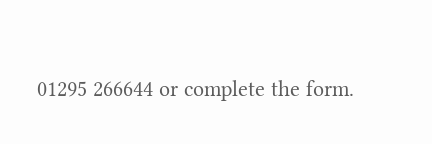01295 266644 or complete the form.